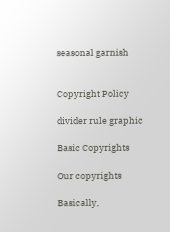seasonal garnish


Copyright Policy

divider rule graphic

Basic Copyrights

Our copyrights

Basically,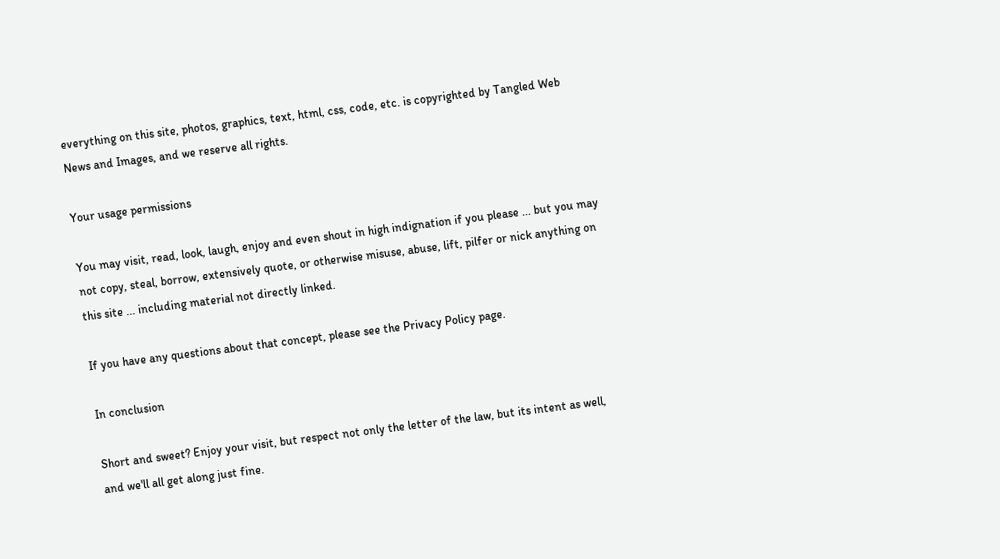everything on this site, photos, graphics, text, html, css, code, etc. is copyrighted by Tangled Web News and Images, and we reserve all rights.

Your usage permissions

You may visit, read, look, laugh, enjoy and even shout in high indignation if you please ... but you may not copy, steal, borrow, extensively quote, or otherwise misuse, abuse, lift, pilfer or nick anything on this site ... including material not directly linked.

If you have any questions about that concept, please see the Privacy Policy page.

In conclusion

Short and sweet? Enjoy your visit, but respect not only the letter of the law, but its intent as well, and we'll all get along just fine.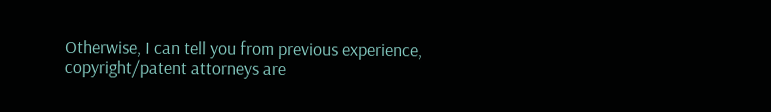Otherwise, I can tell you from previous experience, copyright/patent attorneys are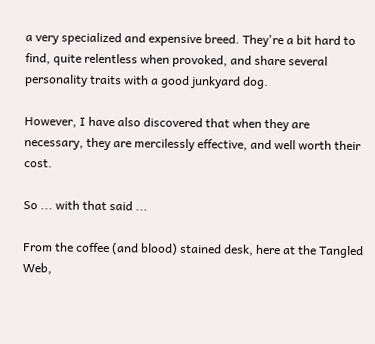a very specialized and expensive breed. They're a bit hard to find, quite relentless when provoked, and share several personality traits with a good junkyard dog.

However, I have also discovered that when they are necessary, they are mercilessly effective, and well worth their cost.

So ... with that said ...

From the coffee (and blood) stained desk, here at the Tangled Web,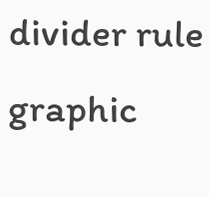divider rule graphic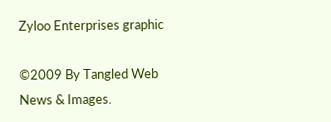Zyloo Enterprises graphic

©2009 By Tangled Web News & Images.